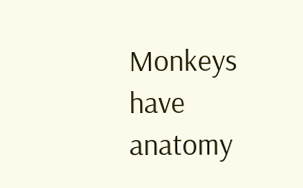Monkeys have anatomy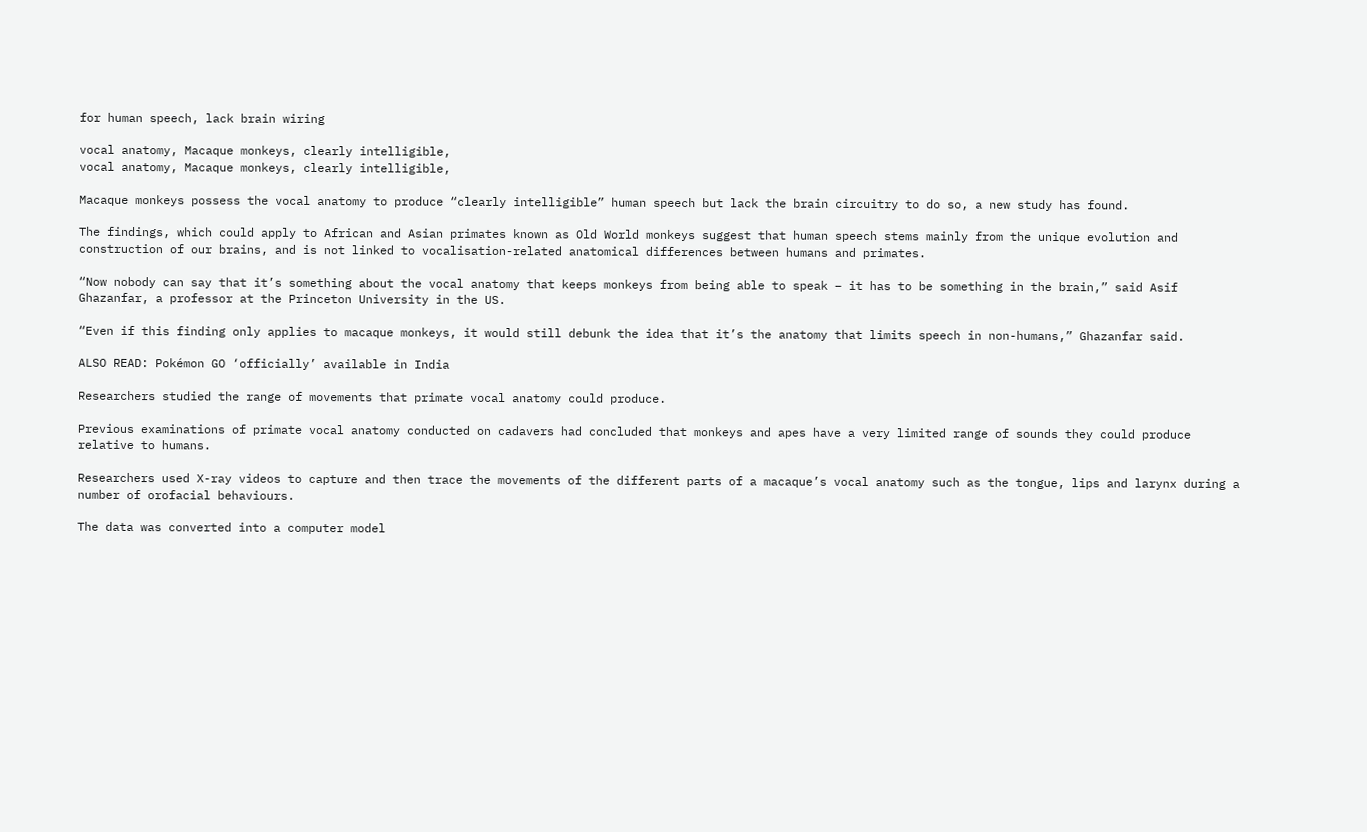for human speech, lack brain wiring

vocal anatomy, Macaque monkeys, clearly intelligible,
vocal anatomy, Macaque monkeys, clearly intelligible,

Macaque monkeys possess the vocal anatomy to produce “clearly intelligible” human speech but lack the brain circuitry to do so, a new study has found.

The findings, which could apply to African and Asian primates known as Old World monkeys suggest that human speech stems mainly from the unique evolution and construction of our brains, and is not linked to vocalisation-related anatomical differences between humans and primates.

“Now nobody can say that it’s something about the vocal anatomy that keeps monkeys from being able to speak – it has to be something in the brain,” said Asif Ghazanfar, a professor at the Princeton University in the US.

“Even if this finding only applies to macaque monkeys, it would still debunk the idea that it’s the anatomy that limits speech in non-humans,” Ghazanfar said.

ALSO READ: Pokémon GO ‘officially’ available in India

Researchers studied the range of movements that primate vocal anatomy could produce.

Previous examinations of primate vocal anatomy conducted on cadavers had concluded that monkeys and apes have a very limited range of sounds they could produce relative to humans.

Researchers used X-ray videos to capture and then trace the movements of the different parts of a macaque’s vocal anatomy such as the tongue, lips and larynx during a number of orofacial behaviours.

The data was converted into a computer model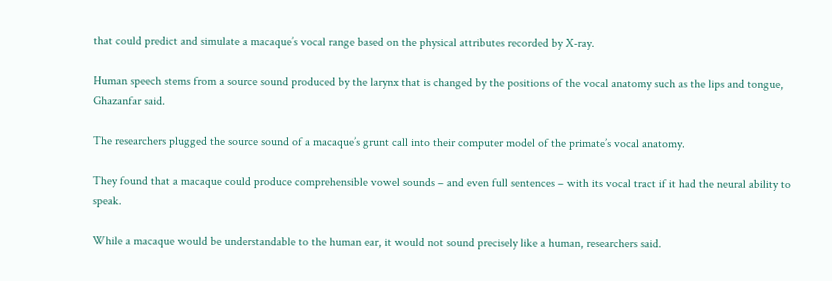that could predict and simulate a macaque’s vocal range based on the physical attributes recorded by X-ray.

Human speech stems from a source sound produced by the larynx that is changed by the positions of the vocal anatomy such as the lips and tongue, Ghazanfar said.

The researchers plugged the source sound of a macaque’s grunt call into their computer model of the primate’s vocal anatomy.

They found that a macaque could produce comprehensible vowel sounds – and even full sentences – with its vocal tract if it had the neural ability to speak.

While a macaque would be understandable to the human ear, it would not sound precisely like a human, researchers said.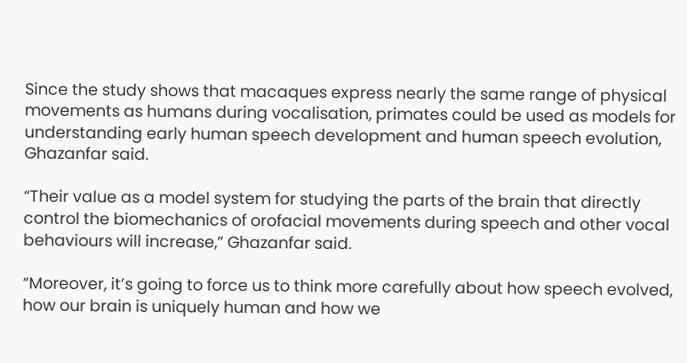Since the study shows that macaques express nearly the same range of physical movements as humans during vocalisation, primates could be used as models for understanding early human speech development and human speech evolution, Ghazanfar said.

“Their value as a model system for studying the parts of the brain that directly control the biomechanics of orofacial movements during speech and other vocal behaviours will increase,” Ghazanfar said.

“Moreover, it’s going to force us to think more carefully about how speech evolved, how our brain is uniquely human and how we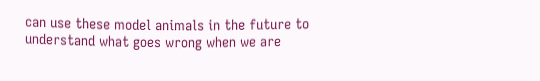can use these model animals in the future to understand what goes wrong when we are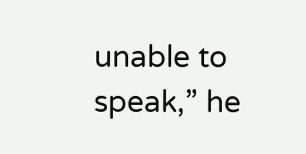unable to speak,” he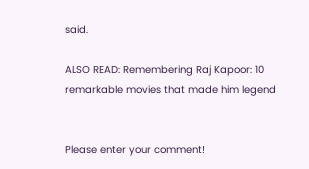said.

ALSO READ: Remembering Raj Kapoor: 10 remarkable movies that made him legend


Please enter your comment!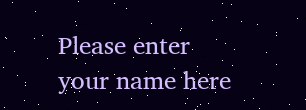Please enter your name here